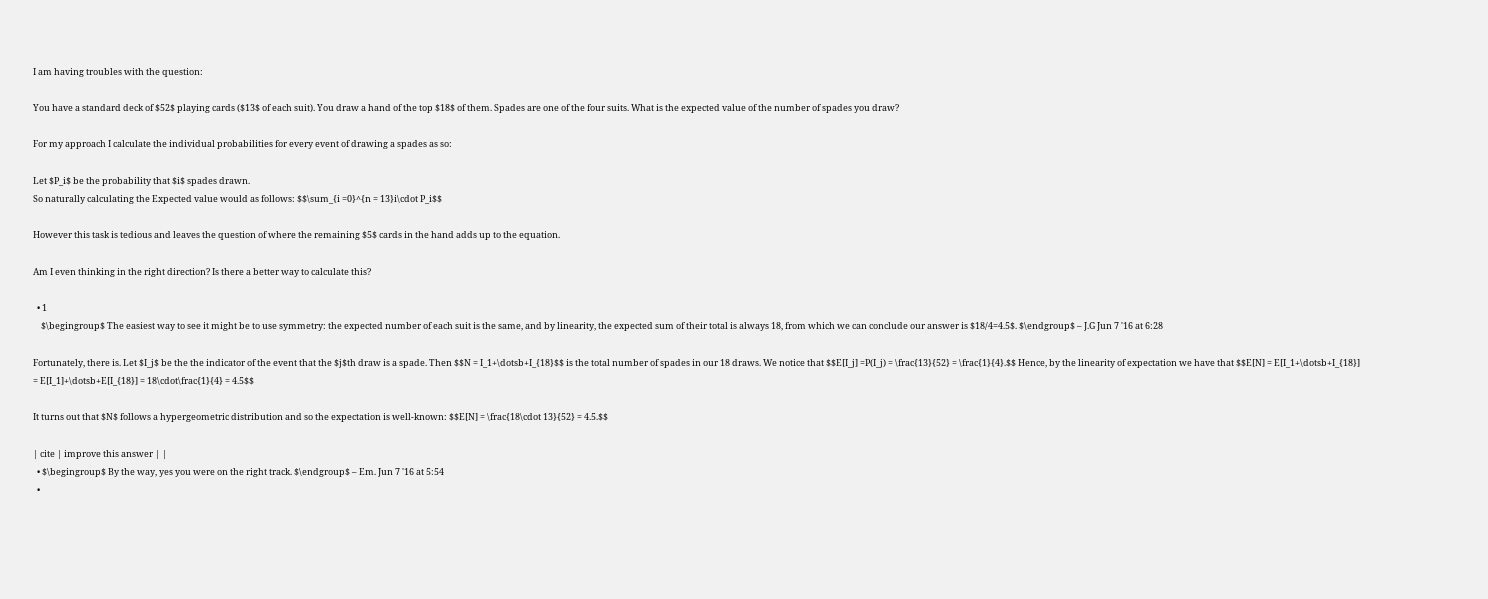I am having troubles with the question:

You have a standard deck of $52$ playing cards ($13$ of each suit). You draw a hand of the top $18$ of them. Spades are one of the four suits. What is the expected value of the number of spades you draw?

For my approach I calculate the individual probabilities for every event of drawing a spades as so:

Let $P_i$ be the probability that $i$ spades drawn.
So naturally calculating the Expected value would as follows: $$\sum_{i =0}^{n = 13}i\cdot P_i$$

However this task is tedious and leaves the question of where the remaining $5$ cards in the hand adds up to the equation.

Am I even thinking in the right direction? Is there a better way to calculate this?

  • 1
    $\begingroup$ The easiest way to see it might be to use symmetry: the expected number of each suit is the same, and by linearity, the expected sum of their total is always 18, from which we can conclude our answer is $18/4=4.5$. $\endgroup$ – J.G Jun 7 '16 at 6:28

Fortunately, there is. Let $I_j$ be the the indicator of the event that the $j$th draw is a spade. Then $$N = I_1+\dotsb+I_{18}$$ is the total number of spades in our 18 draws. We notice that $$E[I_j] =P(I_j) = \frac{13}{52} = \frac{1}{4}.$$ Hence, by the linearity of expectation we have that $$E[N] = E[I_1+\dotsb+I_{18}] = E[I_1]+\dotsb+E[I_{18}] = 18\cdot\frac{1}{4} = 4.5$$

It turns out that $N$ follows a hypergeometric distribution and so the expectation is well-known: $$E[N] = \frac{18\cdot 13}{52} = 4.5.$$

| cite | improve this answer | |
  • $\begingroup$ By the way, yes you were on the right track. $\endgroup$ – Em. Jun 7 '16 at 5:54
  •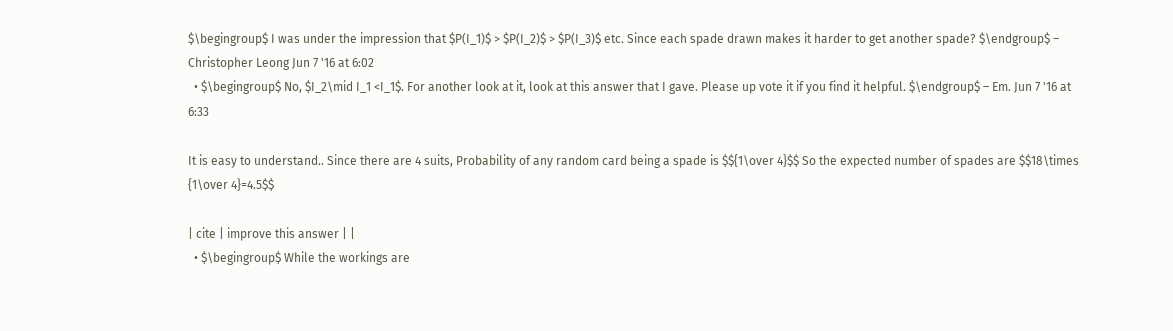$\begingroup$ I was under the impression that $P(I_1)$ > $P(I_2)$ > $P(I_3)$ etc. Since each spade drawn makes it harder to get another spade? $\endgroup$ – Christopher Leong Jun 7 '16 at 6:02
  • $\begingroup$ No, $I_2\mid I_1 <I_1$. For another look at it, look at this answer that I gave. Please up vote it if you find it helpful. $\endgroup$ – Em. Jun 7 '16 at 6:33

It is easy to understand.. Since there are 4 suits, Probability of any random card being a spade is $${1\over 4}$$ So the expected number of spades are $$18\times {1\over 4}=4.5$$

| cite | improve this answer | |
  • $\begingroup$ While the workings are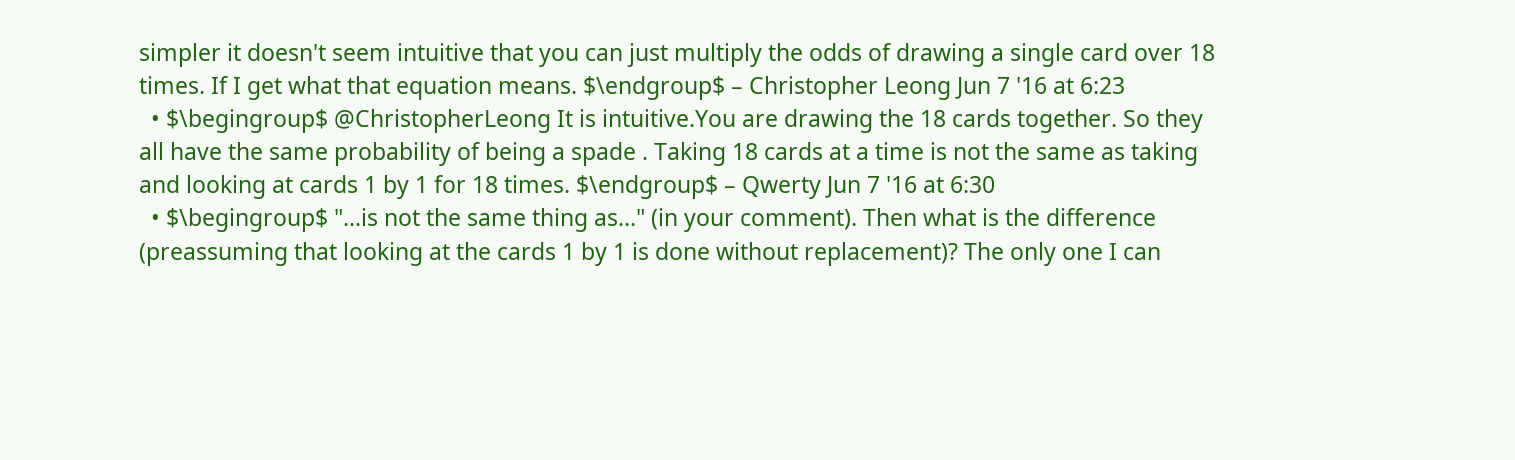simpler it doesn't seem intuitive that you can just multiply the odds of drawing a single card over 18 times. If I get what that equation means. $\endgroup$ – Christopher Leong Jun 7 '16 at 6:23
  • $\begingroup$ @ChristopherLeong It is intuitive.You are drawing the 18 cards together. So they all have the same probability of being a spade . Taking 18 cards at a time is not the same as taking and looking at cards 1 by 1 for 18 times. $\endgroup$ – Qwerty Jun 7 '16 at 6:30
  • $\begingroup$ "...is not the same thing as..." (in your comment). Then what is the difference (preassuming that looking at the cards 1 by 1 is done without replacement)? The only one I can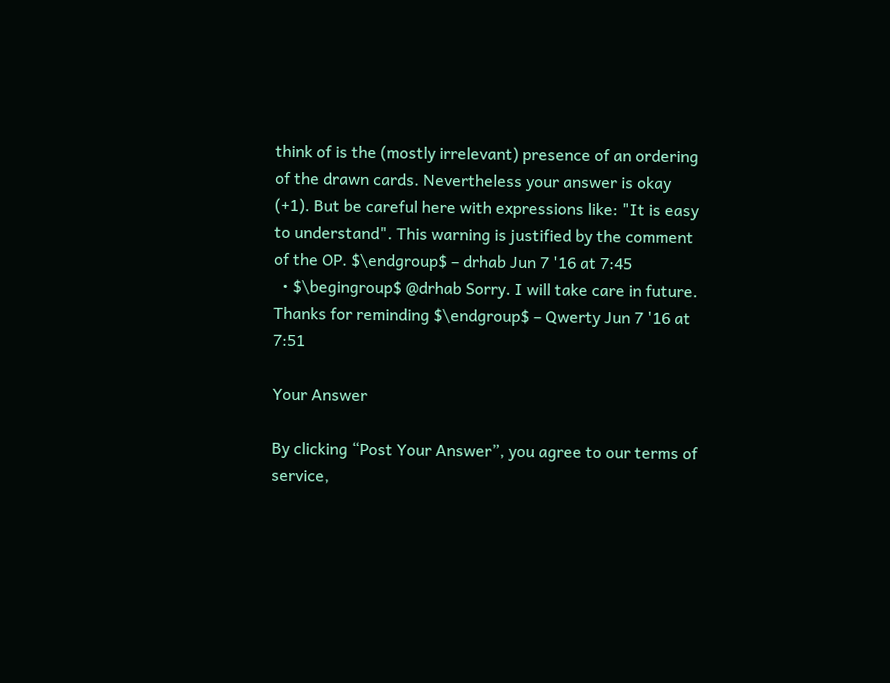think of is the (mostly irrelevant) presence of an ordering of the drawn cards. Nevertheless your answer is okay (+1). But be careful here with expressions like: "It is easy to understand". This warning is justified by the comment of the OP. $\endgroup$ – drhab Jun 7 '16 at 7:45
  • $\begingroup$ @drhab Sorry. I will take care in future. Thanks for reminding $\endgroup$ – Qwerty Jun 7 '16 at 7:51

Your Answer

By clicking “Post Your Answer”, you agree to our terms of service,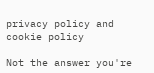privacy policy and cookie policy

Not the answer you're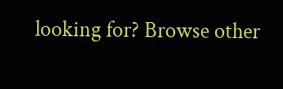looking for? Browse other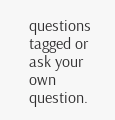questions tagged or ask your own question.